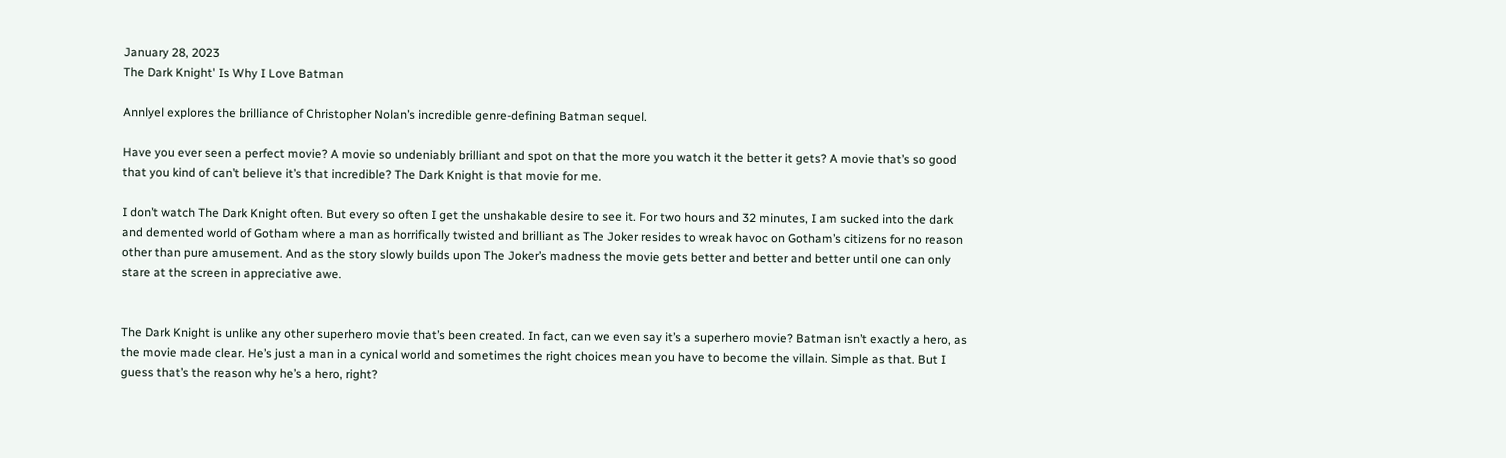January 28, 2023
The Dark Knight' Is Why I Love Batman

Annlyel explores the brilliance of Christopher Nolan’s incredible genre-defining Batman sequel.

Have you ever seen a perfect movie? A movie so undeniably brilliant and spot on that the more you watch it the better it gets? A movie that’s so good that you kind of can’t believe it’s that incredible? The Dark Knight is that movie for me.

I don’t watch The Dark Knight often. But every so often I get the unshakable desire to see it. For two hours and 32 minutes, I am sucked into the dark and demented world of Gotham where a man as horrifically twisted and brilliant as The Joker resides to wreak havoc on Gotham’s citizens for no reason other than pure amusement. And as the story slowly builds upon The Joker’s madness the movie gets better and better and better until one can only stare at the screen in appreciative awe.


The Dark Knight is unlike any other superhero movie that’s been created. In fact, can we even say it’s a superhero movie? Batman isn’t exactly a hero, as the movie made clear. He’s just a man in a cynical world and sometimes the right choices mean you have to become the villain. Simple as that. But I guess that’s the reason why he’s a hero, right?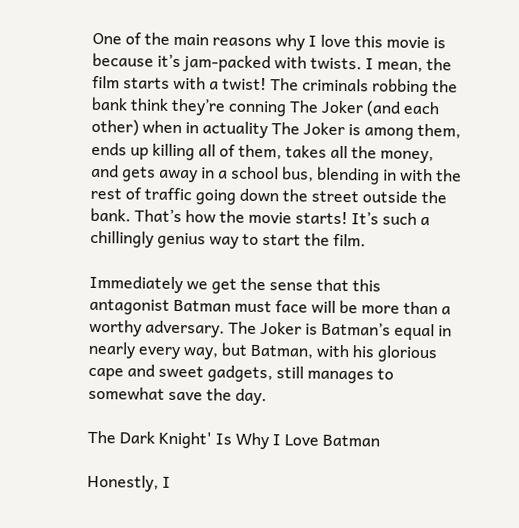One of the main reasons why I love this movie is because it’s jam-packed with twists. I mean, the film starts with a twist! The criminals robbing the bank think they’re conning The Joker (and each other) when in actuality The Joker is among them, ends up killing all of them, takes all the money, and gets away in a school bus, blending in with the rest of traffic going down the street outside the bank. That’s how the movie starts! It’s such a chillingly genius way to start the film.

Immediately we get the sense that this antagonist Batman must face will be more than a worthy adversary. The Joker is Batman’s equal in nearly every way, but Batman, with his glorious cape and sweet gadgets, still manages to somewhat save the day.

The Dark Knight' Is Why I Love Batman

Honestly, I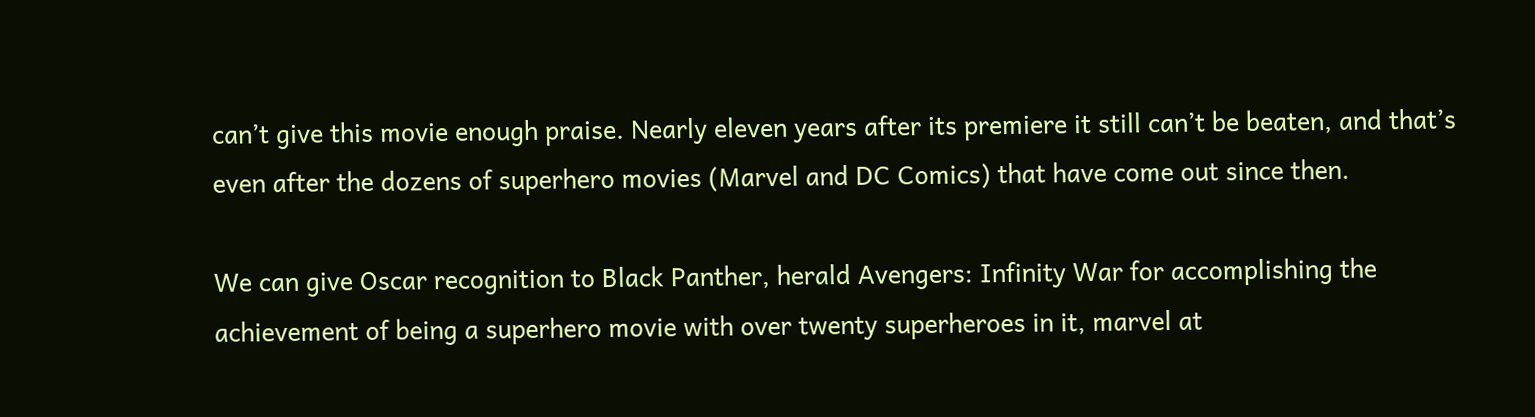can’t give this movie enough praise. Nearly eleven years after its premiere it still can’t be beaten, and that’s even after the dozens of superhero movies (Marvel and DC Comics) that have come out since then.

We can give Oscar recognition to Black Panther, herald Avengers: Infinity War for accomplishing the achievement of being a superhero movie with over twenty superheroes in it, marvel at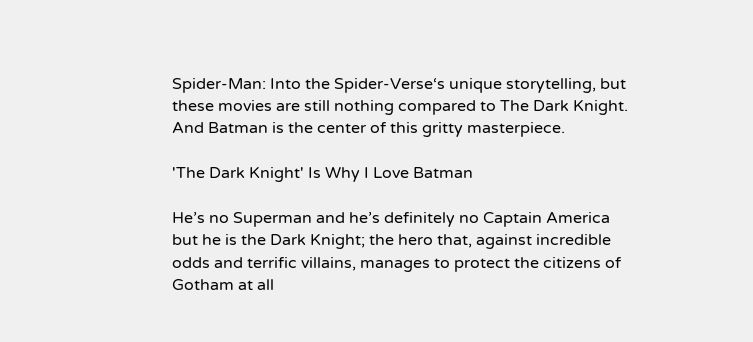Spider-Man: Into the Spider-Verse‘s unique storytelling, but these movies are still nothing compared to The Dark Knight. And Batman is the center of this gritty masterpiece.

'The Dark Knight' Is Why I Love Batman

He’s no Superman and he’s definitely no Captain America but he is the Dark Knight; the hero that, against incredible odds and terrific villains, manages to protect the citizens of Gotham at all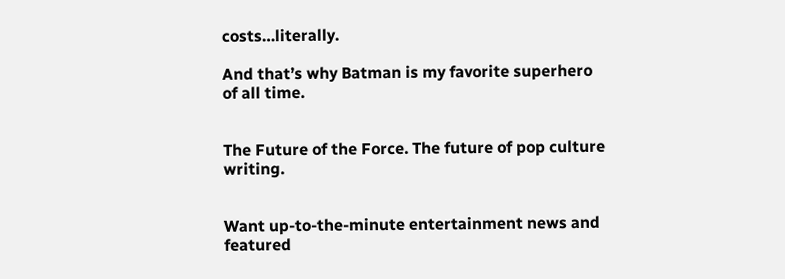costs…literally.

And that’s why Batman is my favorite superhero of all time.


The Future of the Force. The future of pop culture writing.


Want up-to-the-minute entertainment news and featured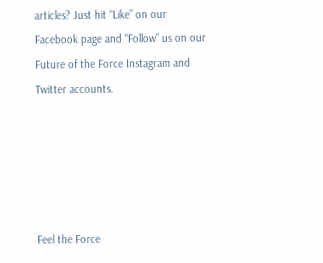articles? Just hit “Like” on our Facebook page and “Follow” us on our Future of the Force Instagram and Twitter accounts.





Feel the Force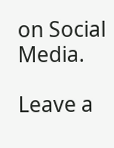on Social Media.

Leave a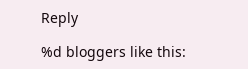Reply

%d bloggers like this: